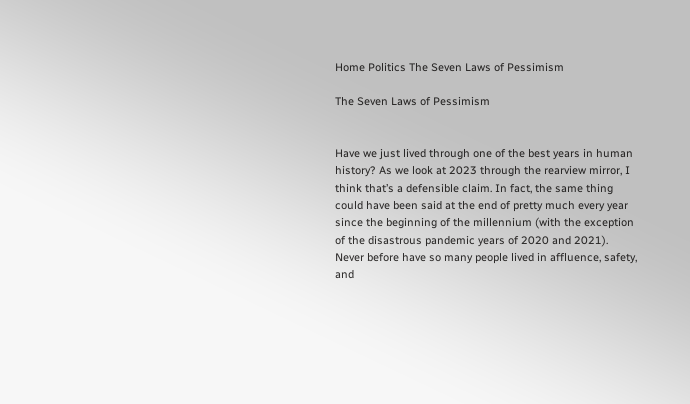Home Politics The Seven Laws of Pessimism

The Seven Laws of Pessimism


Have we just lived through one of the best years in human history? As we look at 2023 through the rearview mirror, I think that’s a defensible claim. In fact, the same thing could have been said at the end of pretty much every year since the beginning of the millennium (with the exception of the disastrous pandemic years of 2020 and 2021). Never before have so many people lived in affluence, safety, and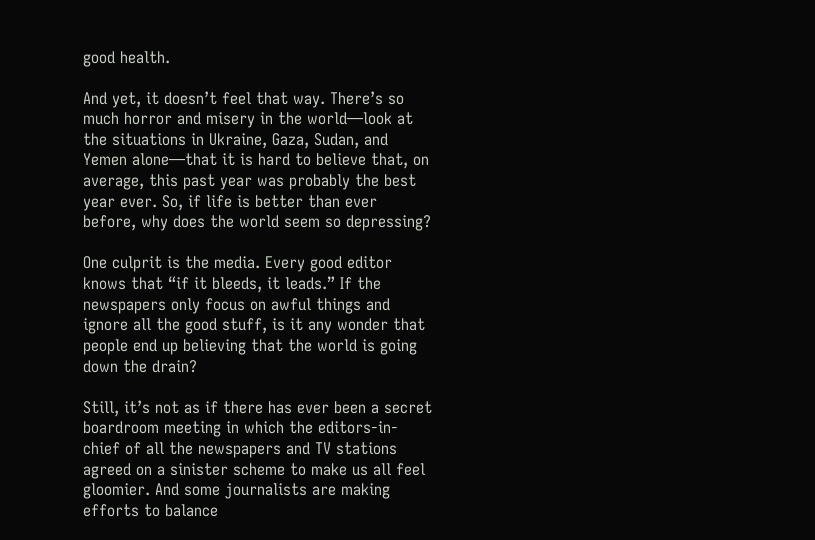good health.

And yet, it doesn’t feel that way. There’s so much horror and misery in the world—look at the situations in Ukraine, Gaza, Sudan, and Yemen alone—that it is hard to believe that, on average, this past year was probably the best year ever. So, if life is better than ever before, why does the world seem so depressing?

One culprit is the media. Every good editor knows that “if it bleeds, it leads.” If the newspapers only focus on awful things and ignore all the good stuff, is it any wonder that people end up believing that the world is going down the drain?

Still, it’s not as if there has ever been a secret boardroom meeting in which the editors-in-chief of all the newspapers and TV stations agreed on a sinister scheme to make us all feel gloomier. And some journalists are making efforts to balance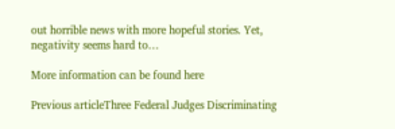out horrible news with more hopeful stories. Yet, negativity seems hard to…

More information can be found here

Previous articleThree Federal Judges Discriminating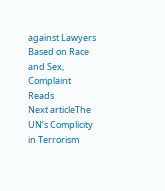against Lawyers Based on Race and Sex, Complaint Reads
Next articleThe UN’s Complicity in Terrorism